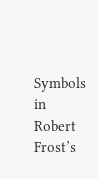Symbols in Robert Frost’s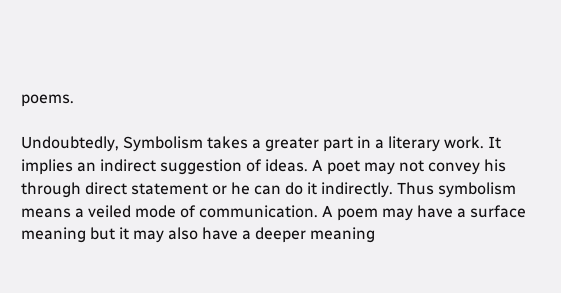poems.

Undoubtedly, Symbolism takes a greater part in a literary work. It implies an indirect suggestion of ideas. A poet may not convey his through direct statement or he can do it indirectly. Thus symbolism means a veiled mode of communication. A poem may have a surface meaning but it may also have a deeper meaning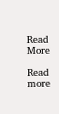Read More

Read more